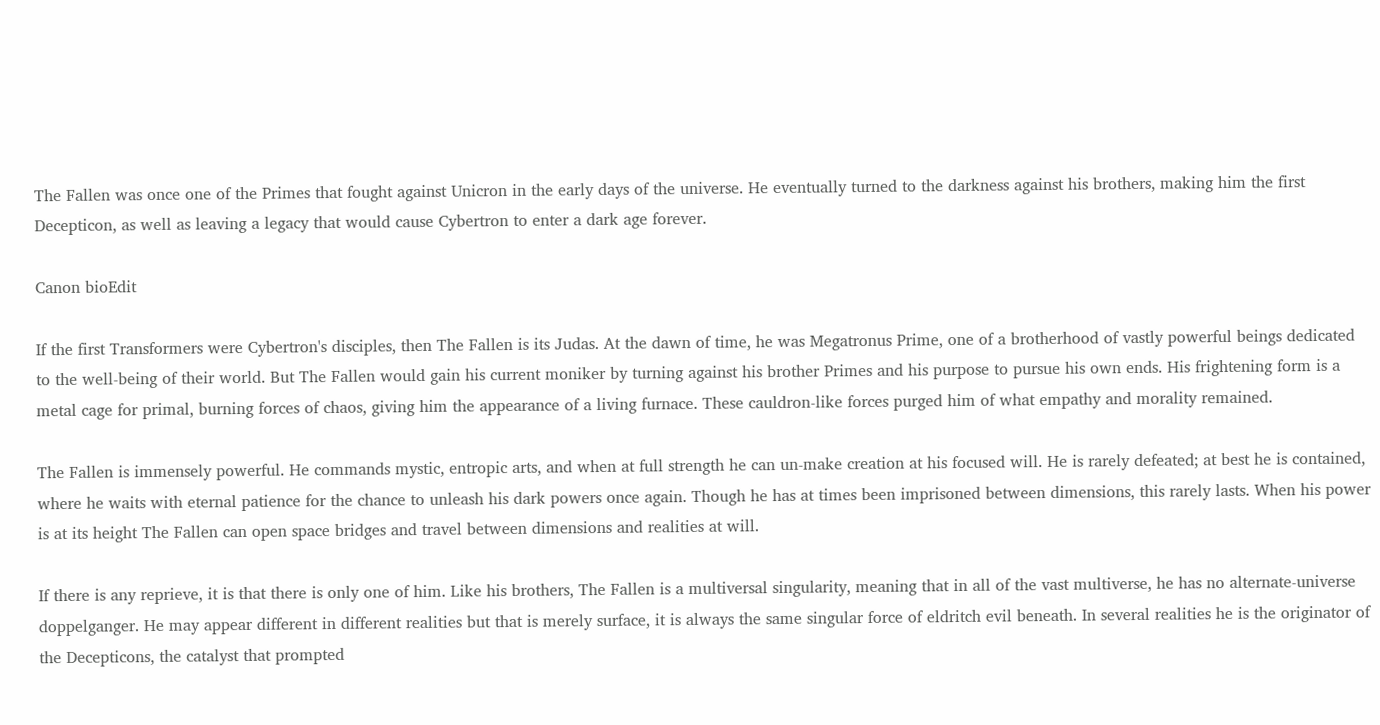The Fallen was once one of the Primes that fought against Unicron in the early days of the universe. He eventually turned to the darkness against his brothers, making him the first Decepticon, as well as leaving a legacy that would cause Cybertron to enter a dark age forever.

Canon bioEdit

If the first Transformers were Cybertron's disciples, then The Fallen is its Judas. At the dawn of time, he was Megatronus Prime, one of a brotherhood of vastly powerful beings dedicated to the well-being of their world. But The Fallen would gain his current moniker by turning against his brother Primes and his purpose to pursue his own ends. His frightening form is a metal cage for primal, burning forces of chaos, giving him the appearance of a living furnace. These cauldron-like forces purged him of what empathy and morality remained.

The Fallen is immensely powerful. He commands mystic, entropic arts, and when at full strength he can un-make creation at his focused will. He is rarely defeated; at best he is contained, where he waits with eternal patience for the chance to unleash his dark powers once again. Though he has at times been imprisoned between dimensions, this rarely lasts. When his power is at its height The Fallen can open space bridges and travel between dimensions and realities at will.

If there is any reprieve, it is that there is only one of him. Like his brothers, The Fallen is a multiversal singularity, meaning that in all of the vast multiverse, he has no alternate-universe doppelganger. He may appear different in different realities but that is merely surface, it is always the same singular force of eldritch evil beneath. In several realities he is the originator of the Decepticons, the catalyst that prompted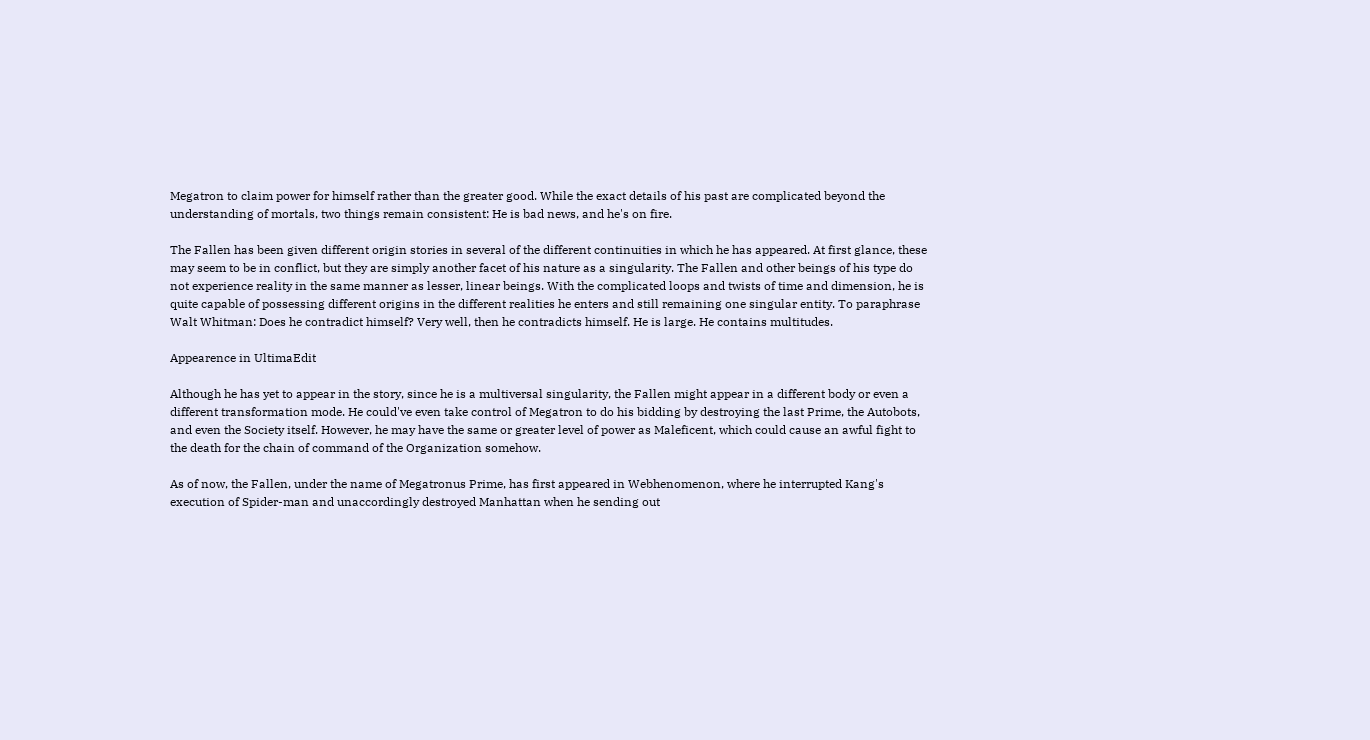Megatron to claim power for himself rather than the greater good. While the exact details of his past are complicated beyond the understanding of mortals, two things remain consistent: He is bad news, and he's on fire.

The Fallen has been given different origin stories in several of the different continuities in which he has appeared. At first glance, these may seem to be in conflict, but they are simply another facet of his nature as a singularity. The Fallen and other beings of his type do not experience reality in the same manner as lesser, linear beings. With the complicated loops and twists of time and dimension, he is quite capable of possessing different origins in the different realities he enters and still remaining one singular entity. To paraphrase Walt Whitman: Does he contradict himself? Very well, then he contradicts himself. He is large. He contains multitudes.

Appearence in UltimaEdit

Although he has yet to appear in the story, since he is a multiversal singularity, the Fallen might appear in a different body or even a different transformation mode. He could've even take control of Megatron to do his bidding by destroying the last Prime, the Autobots, and even the Society itself. However, he may have the same or greater level of power as Maleficent, which could cause an awful fight to the death for the chain of command of the Organization somehow.

As of now, the Fallen, under the name of Megatronus Prime, has first appeared in Webhenomenon, where he interrupted Kang's execution of Spider-man and unaccordingly destroyed Manhattan when he sending out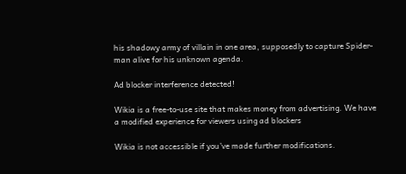his shadowy army of villain in one area, supposedly to capture Spider-man alive for his unknown agenda.

Ad blocker interference detected!

Wikia is a free-to-use site that makes money from advertising. We have a modified experience for viewers using ad blockers

Wikia is not accessible if you’ve made further modifications.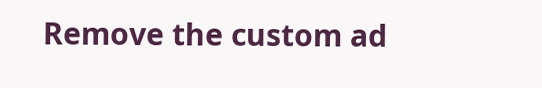Remove the custom ad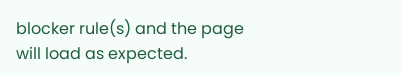blocker rule(s) and the page will load as expected.